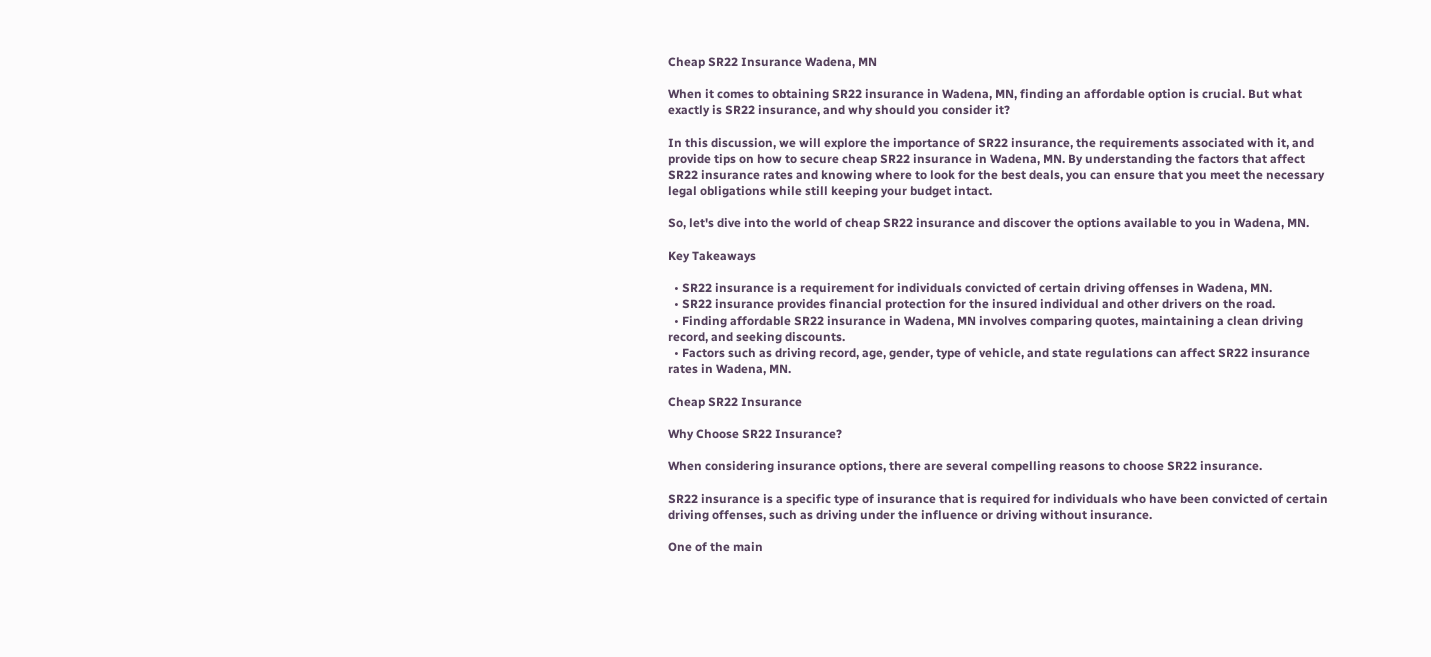Cheap SR22 Insurance Wadena, MN

When it comes to obtaining SR22 insurance in Wadena, MN, finding an affordable option is crucial. But what exactly is SR22 insurance, and why should you consider it?

In this discussion, we will explore the importance of SR22 insurance, the requirements associated with it, and provide tips on how to secure cheap SR22 insurance in Wadena, MN. By understanding the factors that affect SR22 insurance rates and knowing where to look for the best deals, you can ensure that you meet the necessary legal obligations while still keeping your budget intact.

So, let's dive into the world of cheap SR22 insurance and discover the options available to you in Wadena, MN.

Key Takeaways

  • SR22 insurance is a requirement for individuals convicted of certain driving offenses in Wadena, MN.
  • SR22 insurance provides financial protection for the insured individual and other drivers on the road.
  • Finding affordable SR22 insurance in Wadena, MN involves comparing quotes, maintaining a clean driving record, and seeking discounts.
  • Factors such as driving record, age, gender, type of vehicle, and state regulations can affect SR22 insurance rates in Wadena, MN.

Cheap SR22 Insurance

Why Choose SR22 Insurance?

When considering insurance options, there are several compelling reasons to choose SR22 insurance.

SR22 insurance is a specific type of insurance that is required for individuals who have been convicted of certain driving offenses, such as driving under the influence or driving without insurance.

One of the main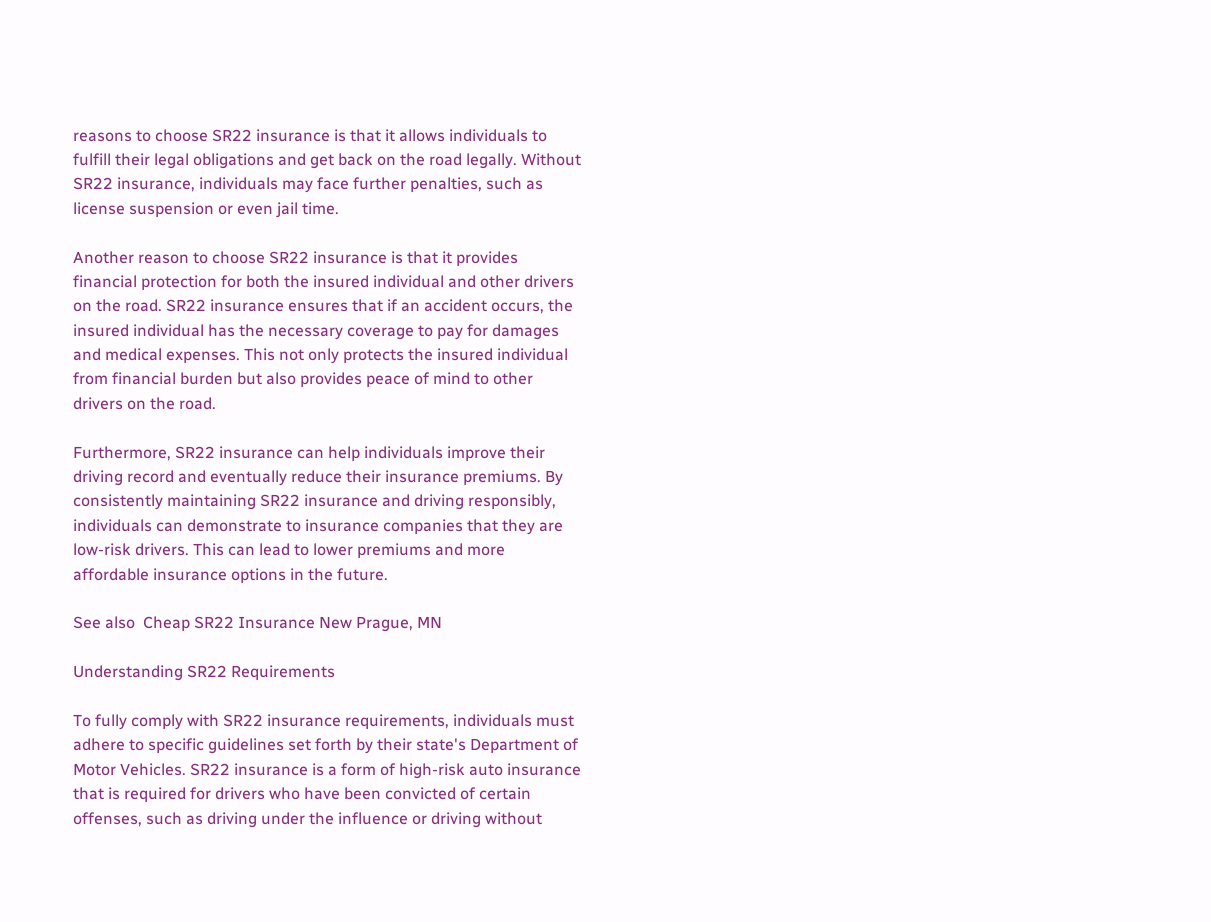reasons to choose SR22 insurance is that it allows individuals to fulfill their legal obligations and get back on the road legally. Without SR22 insurance, individuals may face further penalties, such as license suspension or even jail time.

Another reason to choose SR22 insurance is that it provides financial protection for both the insured individual and other drivers on the road. SR22 insurance ensures that if an accident occurs, the insured individual has the necessary coverage to pay for damages and medical expenses. This not only protects the insured individual from financial burden but also provides peace of mind to other drivers on the road.

Furthermore, SR22 insurance can help individuals improve their driving record and eventually reduce their insurance premiums. By consistently maintaining SR22 insurance and driving responsibly, individuals can demonstrate to insurance companies that they are low-risk drivers. This can lead to lower premiums and more affordable insurance options in the future.

See also  Cheap SR22 Insurance New Prague, MN

Understanding SR22 Requirements

To fully comply with SR22 insurance requirements, individuals must adhere to specific guidelines set forth by their state's Department of Motor Vehicles. SR22 insurance is a form of high-risk auto insurance that is required for drivers who have been convicted of certain offenses, such as driving under the influence or driving without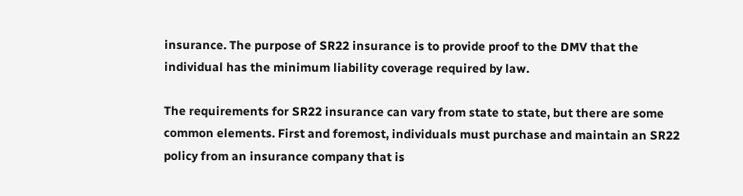insurance. The purpose of SR22 insurance is to provide proof to the DMV that the individual has the minimum liability coverage required by law.

The requirements for SR22 insurance can vary from state to state, but there are some common elements. First and foremost, individuals must purchase and maintain an SR22 policy from an insurance company that is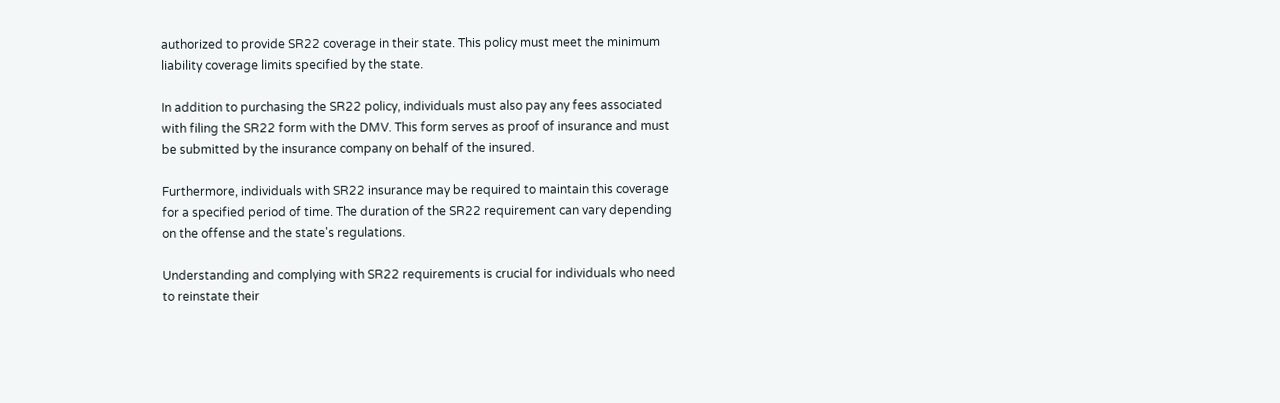authorized to provide SR22 coverage in their state. This policy must meet the minimum liability coverage limits specified by the state.

In addition to purchasing the SR22 policy, individuals must also pay any fees associated with filing the SR22 form with the DMV. This form serves as proof of insurance and must be submitted by the insurance company on behalf of the insured.

Furthermore, individuals with SR22 insurance may be required to maintain this coverage for a specified period of time. The duration of the SR22 requirement can vary depending on the offense and the state's regulations.

Understanding and complying with SR22 requirements is crucial for individuals who need to reinstate their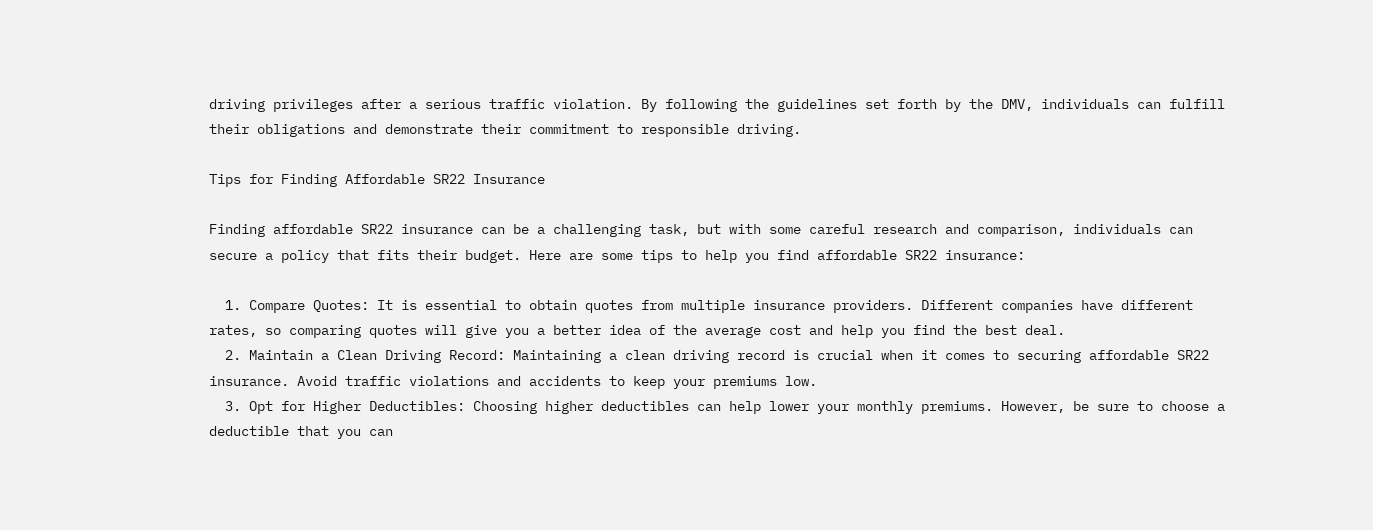driving privileges after a serious traffic violation. By following the guidelines set forth by the DMV, individuals can fulfill their obligations and demonstrate their commitment to responsible driving.

Tips for Finding Affordable SR22 Insurance

Finding affordable SR22 insurance can be a challenging task, but with some careful research and comparison, individuals can secure a policy that fits their budget. Here are some tips to help you find affordable SR22 insurance:

  1. Compare Quotes: It is essential to obtain quotes from multiple insurance providers. Different companies have different rates, so comparing quotes will give you a better idea of the average cost and help you find the best deal.
  2. Maintain a Clean Driving Record: Maintaining a clean driving record is crucial when it comes to securing affordable SR22 insurance. Avoid traffic violations and accidents to keep your premiums low.
  3. Opt for Higher Deductibles: Choosing higher deductibles can help lower your monthly premiums. However, be sure to choose a deductible that you can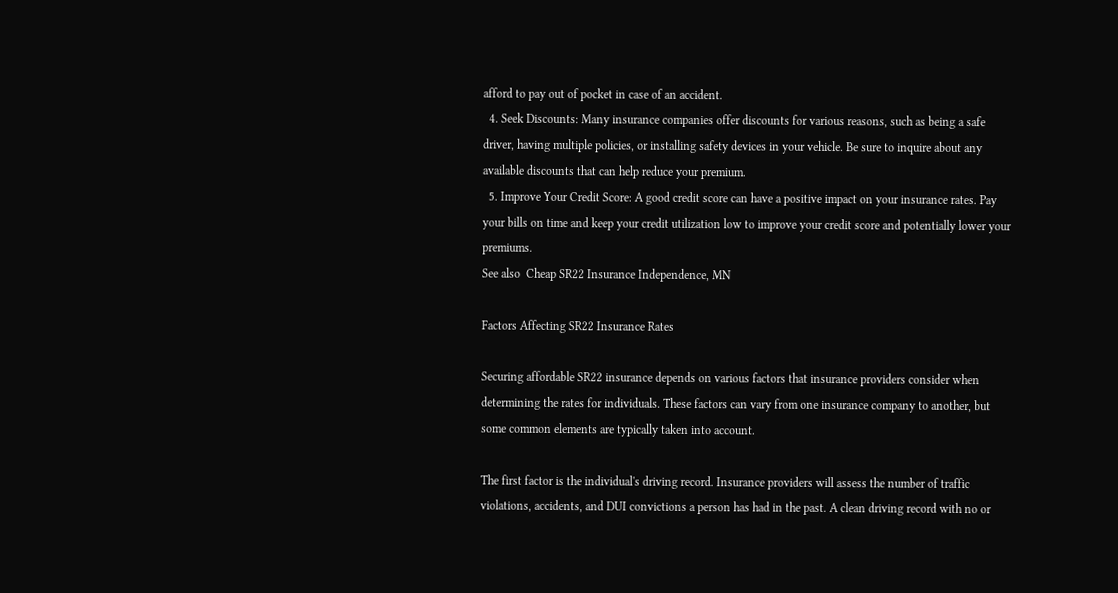afford to pay out of pocket in case of an accident.
  4. Seek Discounts: Many insurance companies offer discounts for various reasons, such as being a safe driver, having multiple policies, or installing safety devices in your vehicle. Be sure to inquire about any available discounts that can help reduce your premium.
  5. Improve Your Credit Score: A good credit score can have a positive impact on your insurance rates. Pay your bills on time and keep your credit utilization low to improve your credit score and potentially lower your premiums.
See also  Cheap SR22 Insurance Independence, MN

Factors Affecting SR22 Insurance Rates

Securing affordable SR22 insurance depends on various factors that insurance providers consider when determining the rates for individuals. These factors can vary from one insurance company to another, but some common elements are typically taken into account.

The first factor is the individual's driving record. Insurance providers will assess the number of traffic violations, accidents, and DUI convictions a person has had in the past. A clean driving record with no or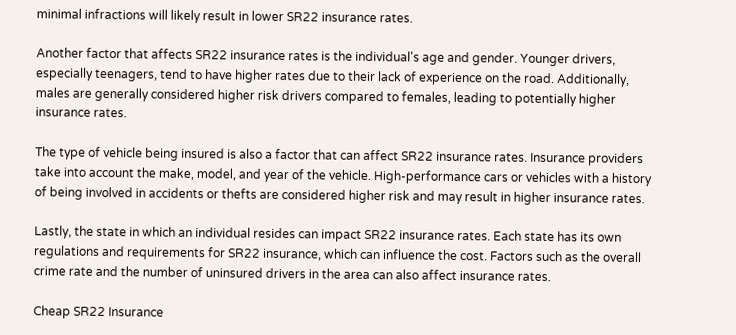minimal infractions will likely result in lower SR22 insurance rates.

Another factor that affects SR22 insurance rates is the individual's age and gender. Younger drivers, especially teenagers, tend to have higher rates due to their lack of experience on the road. Additionally, males are generally considered higher risk drivers compared to females, leading to potentially higher insurance rates.

The type of vehicle being insured is also a factor that can affect SR22 insurance rates. Insurance providers take into account the make, model, and year of the vehicle. High-performance cars or vehicles with a history of being involved in accidents or thefts are considered higher risk and may result in higher insurance rates.

Lastly, the state in which an individual resides can impact SR22 insurance rates. Each state has its own regulations and requirements for SR22 insurance, which can influence the cost. Factors such as the overall crime rate and the number of uninsured drivers in the area can also affect insurance rates.

Cheap SR22 Insurance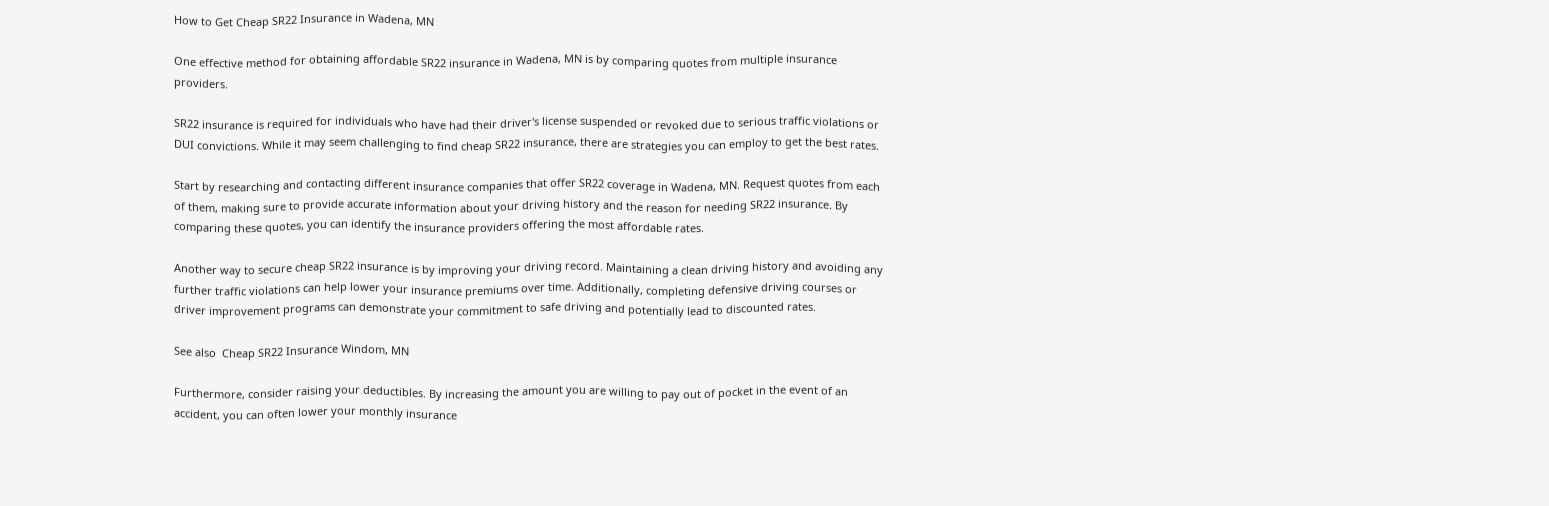How to Get Cheap SR22 Insurance in Wadena, MN

One effective method for obtaining affordable SR22 insurance in Wadena, MN is by comparing quotes from multiple insurance providers.

SR22 insurance is required for individuals who have had their driver's license suspended or revoked due to serious traffic violations or DUI convictions. While it may seem challenging to find cheap SR22 insurance, there are strategies you can employ to get the best rates.

Start by researching and contacting different insurance companies that offer SR22 coverage in Wadena, MN. Request quotes from each of them, making sure to provide accurate information about your driving history and the reason for needing SR22 insurance. By comparing these quotes, you can identify the insurance providers offering the most affordable rates.

Another way to secure cheap SR22 insurance is by improving your driving record. Maintaining a clean driving history and avoiding any further traffic violations can help lower your insurance premiums over time. Additionally, completing defensive driving courses or driver improvement programs can demonstrate your commitment to safe driving and potentially lead to discounted rates.

See also  Cheap SR22 Insurance Windom, MN

Furthermore, consider raising your deductibles. By increasing the amount you are willing to pay out of pocket in the event of an accident, you can often lower your monthly insurance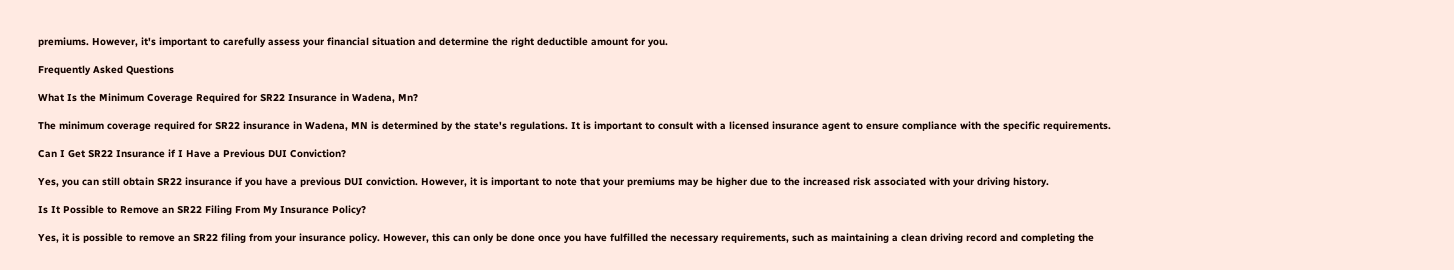premiums. However, it's important to carefully assess your financial situation and determine the right deductible amount for you.

Frequently Asked Questions

What Is the Minimum Coverage Required for SR22 Insurance in Wadena, Mn?

The minimum coverage required for SR22 insurance in Wadena, MN is determined by the state's regulations. It is important to consult with a licensed insurance agent to ensure compliance with the specific requirements.

Can I Get SR22 Insurance if I Have a Previous DUI Conviction?

Yes, you can still obtain SR22 insurance if you have a previous DUI conviction. However, it is important to note that your premiums may be higher due to the increased risk associated with your driving history.

Is It Possible to Remove an SR22 Filing From My Insurance Policy?

Yes, it is possible to remove an SR22 filing from your insurance policy. However, this can only be done once you have fulfilled the necessary requirements, such as maintaining a clean driving record and completing the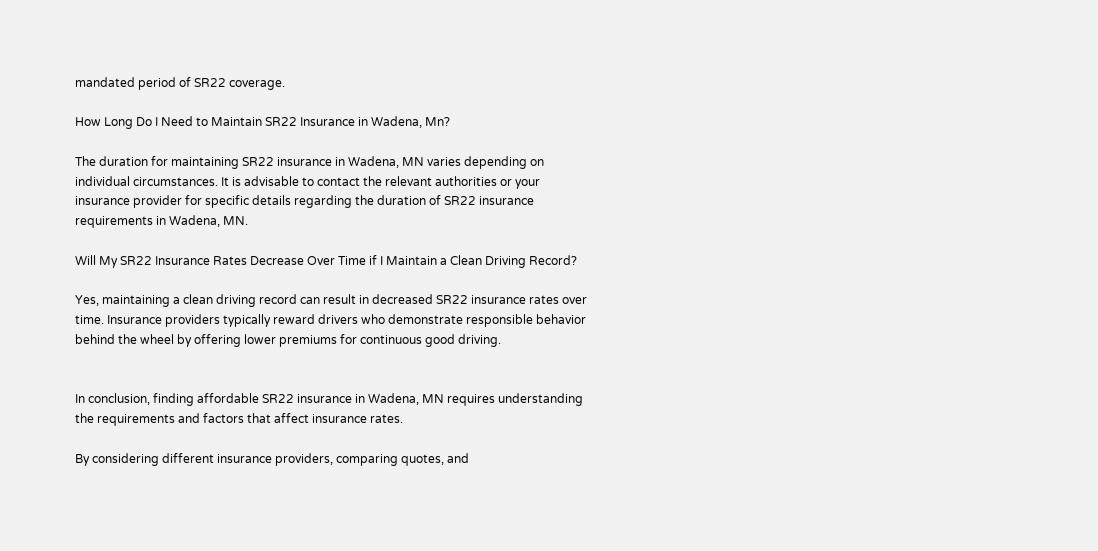mandated period of SR22 coverage.

How Long Do I Need to Maintain SR22 Insurance in Wadena, Mn?

The duration for maintaining SR22 insurance in Wadena, MN varies depending on individual circumstances. It is advisable to contact the relevant authorities or your insurance provider for specific details regarding the duration of SR22 insurance requirements in Wadena, MN.

Will My SR22 Insurance Rates Decrease Over Time if I Maintain a Clean Driving Record?

Yes, maintaining a clean driving record can result in decreased SR22 insurance rates over time. Insurance providers typically reward drivers who demonstrate responsible behavior behind the wheel by offering lower premiums for continuous good driving.


In conclusion, finding affordable SR22 insurance in Wadena, MN requires understanding the requirements and factors that affect insurance rates.

By considering different insurance providers, comparing quotes, and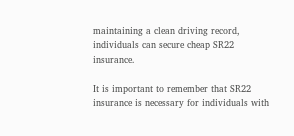maintaining a clean driving record, individuals can secure cheap SR22 insurance.

It is important to remember that SR22 insurance is necessary for individuals with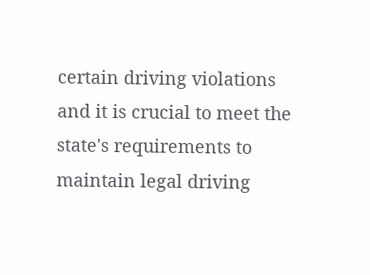certain driving violations and it is crucial to meet the state's requirements to maintain legal driving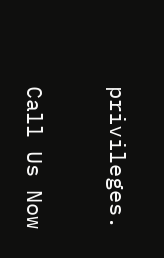privileges.

Call Us Now